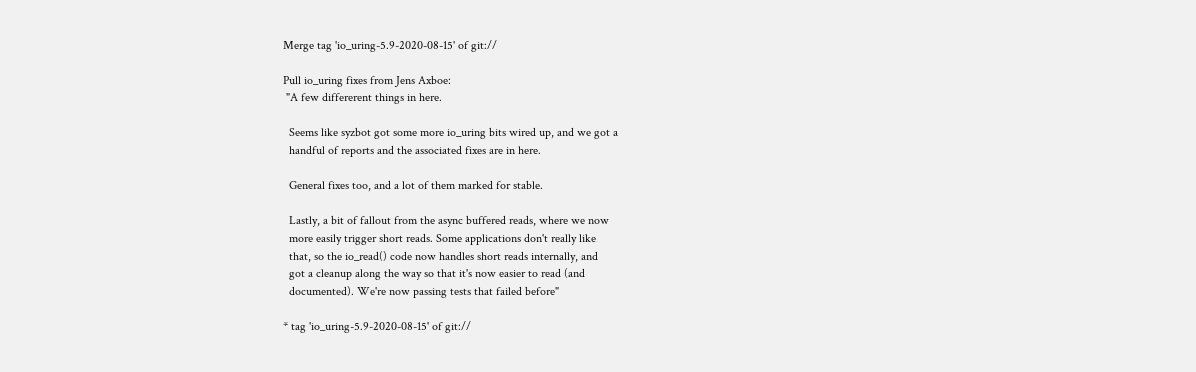Merge tag 'io_uring-5.9-2020-08-15' of git://

Pull io_uring fixes from Jens Axboe:
 "A few differerent things in here.

  Seems like syzbot got some more io_uring bits wired up, and we got a
  handful of reports and the associated fixes are in here.

  General fixes too, and a lot of them marked for stable.

  Lastly, a bit of fallout from the async buffered reads, where we now
  more easily trigger short reads. Some applications don't really like
  that, so the io_read() code now handles short reads internally, and
  got a cleanup along the way so that it's now easier to read (and
  documented). We're now passing tests that failed before"

* tag 'io_uring-5.9-2020-08-15' of git://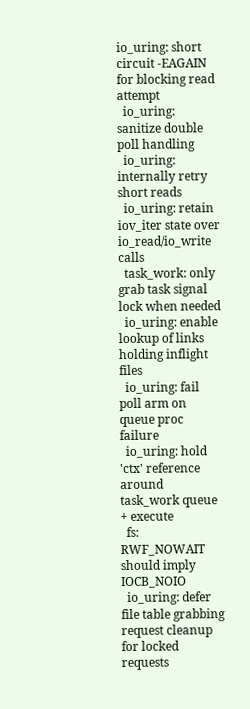io_uring: short circuit -EAGAIN for blocking read attempt
  io_uring: sanitize double poll handling
  io_uring: internally retry short reads
  io_uring: retain iov_iter state over io_read/io_write calls
  task_work: only grab task signal lock when needed
  io_uring: enable lookup of links holding inflight files
  io_uring: fail poll arm on queue proc failure
  io_uring: hold 'ctx' reference around task_work queue + execute
  fs: RWF_NOWAIT should imply IOCB_NOIO
  io_uring: defer file table grabbing request cleanup for locked requests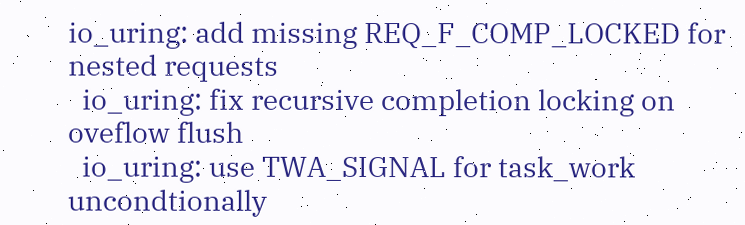io_uring: add missing REQ_F_COMP_LOCKED for nested requests
  io_uring: fix recursive completion locking on oveflow flush
  io_uring: use TWA_SIGNAL for task_work uncondtionally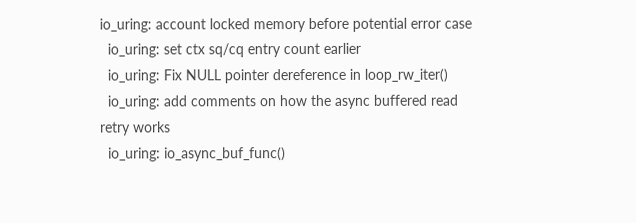io_uring: account locked memory before potential error case
  io_uring: set ctx sq/cq entry count earlier
  io_uring: Fix NULL pointer dereference in loop_rw_iter()
  io_uring: add comments on how the async buffered read retry works
  io_uring: io_async_buf_func()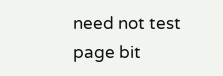need not test page bit